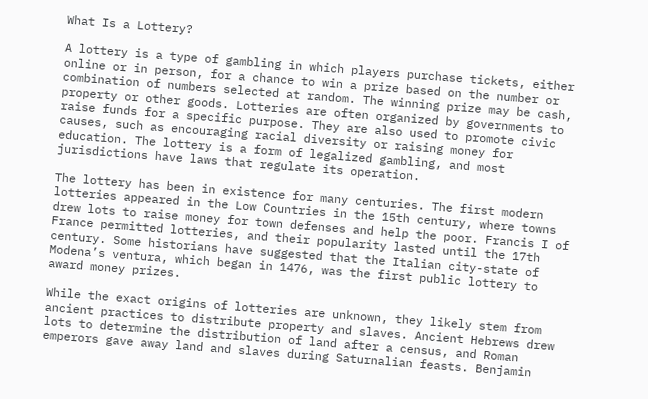What Is a Lottery?

A lottery is a type of gambling in which players purchase tickets, either online or in person, for a chance to win a prize based on the number or combination of numbers selected at random. The winning prize may be cash, property or other goods. Lotteries are often organized by governments to raise funds for a specific purpose. They are also used to promote civic causes, such as encouraging racial diversity or raising money for education. The lottery is a form of legalized gambling, and most jurisdictions have laws that regulate its operation.

The lottery has been in existence for many centuries. The first modern lotteries appeared in the Low Countries in the 15th century, where towns drew lots to raise money for town defenses and help the poor. Francis I of France permitted lotteries, and their popularity lasted until the 17th century. Some historians have suggested that the Italian city-state of Modena’s ventura, which began in 1476, was the first public lottery to award money prizes.

While the exact origins of lotteries are unknown, they likely stem from ancient practices to distribute property and slaves. Ancient Hebrews drew lots to determine the distribution of land after a census, and Roman emperors gave away land and slaves during Saturnalian feasts. Benjamin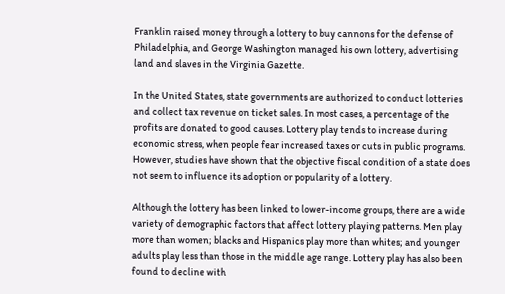Franklin raised money through a lottery to buy cannons for the defense of Philadelphia, and George Washington managed his own lottery, advertising land and slaves in the Virginia Gazette.

In the United States, state governments are authorized to conduct lotteries and collect tax revenue on ticket sales. In most cases, a percentage of the profits are donated to good causes. Lottery play tends to increase during economic stress, when people fear increased taxes or cuts in public programs. However, studies have shown that the objective fiscal condition of a state does not seem to influence its adoption or popularity of a lottery.

Although the lottery has been linked to lower-income groups, there are a wide variety of demographic factors that affect lottery playing patterns. Men play more than women; blacks and Hispanics play more than whites; and younger adults play less than those in the middle age range. Lottery play has also been found to decline with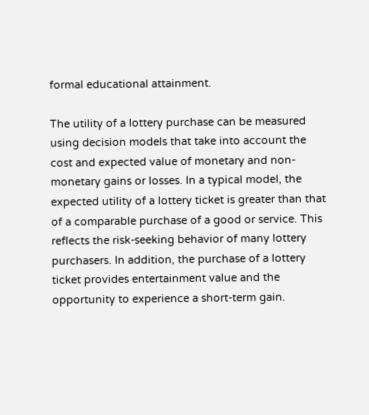formal educational attainment.

The utility of a lottery purchase can be measured using decision models that take into account the cost and expected value of monetary and non-monetary gains or losses. In a typical model, the expected utility of a lottery ticket is greater than that of a comparable purchase of a good or service. This reflects the risk-seeking behavior of many lottery purchasers. In addition, the purchase of a lottery ticket provides entertainment value and the opportunity to experience a short-term gain.